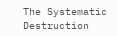The Systematic Destruction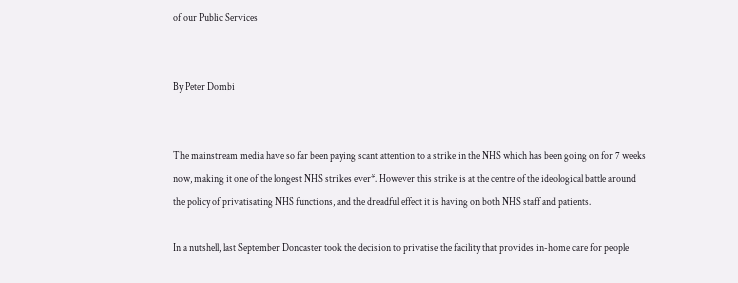of our Public Services


By Peter Dombi


The mainstream media have so far been paying scant attention to a strike in the NHS which has been going on for 7 weeks now, making it one of the longest NHS strikes ever*. However this strike is at the centre of the ideological battle around the policy of privatisating NHS functions, and the dreadful effect it is having on both NHS staff and patients.

In a nutshell, last September Doncaster took the decision to privatise the facility that provides in-home care for people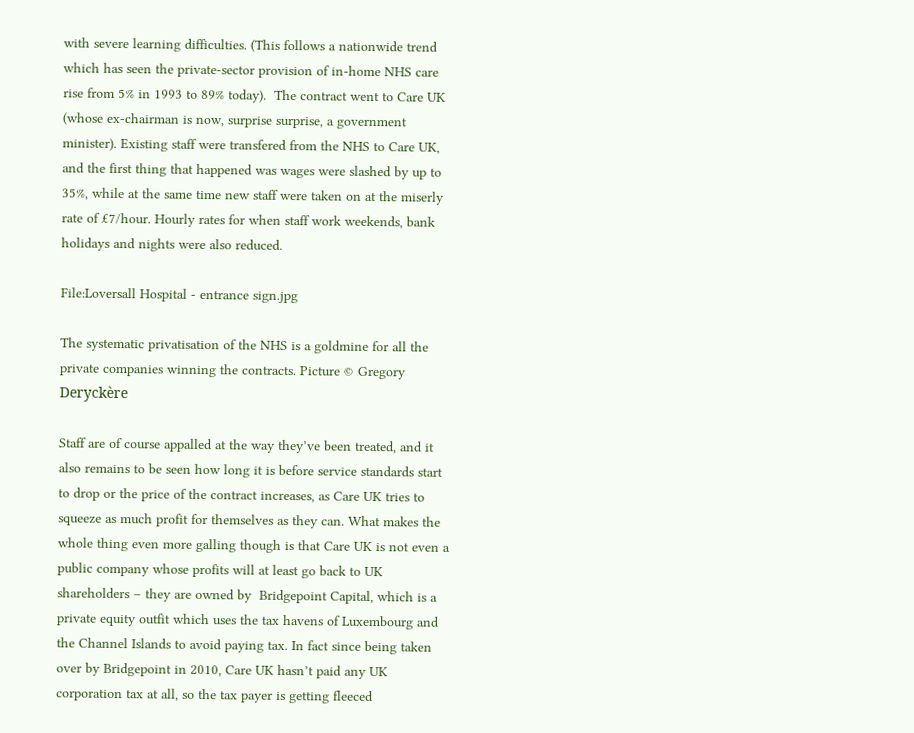with severe learning difficulties. (This follows a nationwide trend which has seen the private-sector provision of in-home NHS care rise from 5% in 1993 to 89% today).  The contract went to Care UK (whose ex-chairman is now, surprise surprise, a government minister). Existing staff were transfered from the NHS to Care UK, and the first thing that happened was wages were slashed by up to 35%, while at the same time new staff were taken on at the miserly rate of £7/hour. Hourly rates for when staff work weekends, bank holidays and nights were also reduced.

File:Loversall Hospital - entrance sign.jpg

The systematic privatisation of the NHS is a goldmine for all the private companies winning the contracts. Picture © Gregory Deryckère

Staff are of course appalled at the way they’ve been treated, and it also remains to be seen how long it is before service standards start to drop or the price of the contract increases, as Care UK tries to squeeze as much profit for themselves as they can. What makes the whole thing even more galling though is that Care UK is not even a public company whose profits will at least go back to UK shareholders – they are owned by  Bridgepoint Capital, which is a private equity outfit which uses the tax havens of Luxembourg and the Channel Islands to avoid paying tax. In fact since being taken over by Bridgepoint in 2010, Care UK hasn’t paid any UK corporation tax at all, so the tax payer is getting fleeced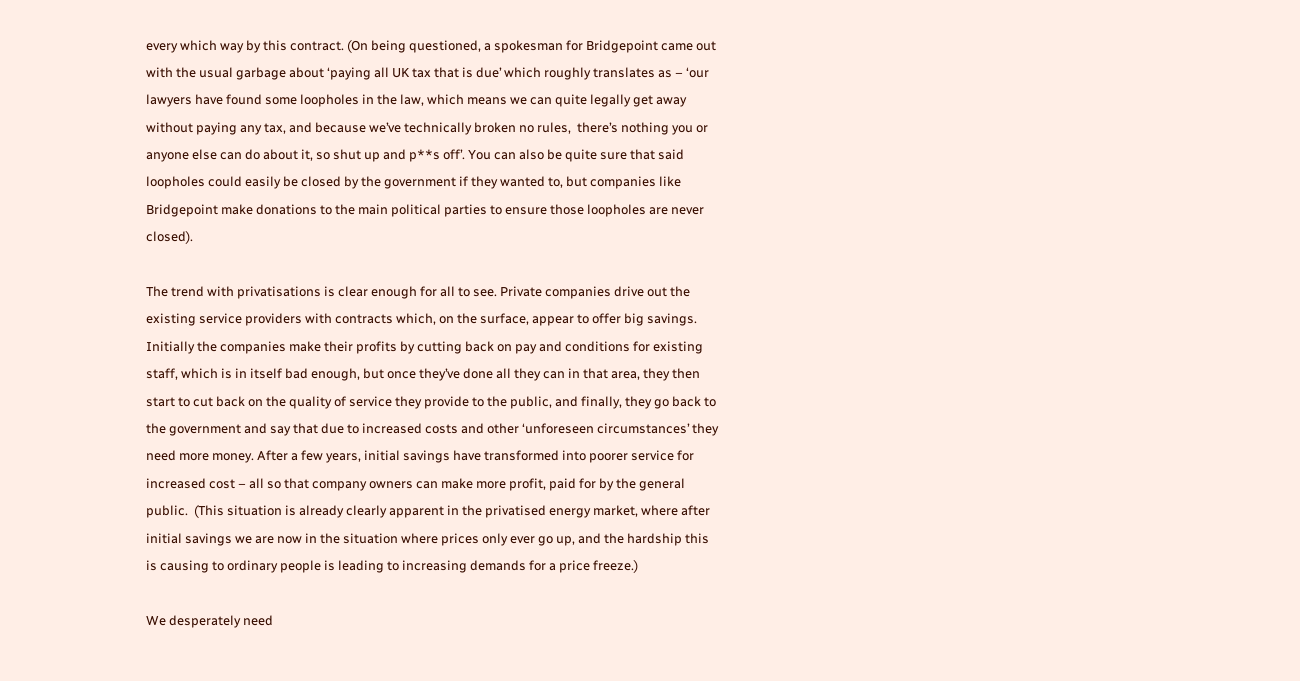every which way by this contract. (On being questioned, a spokesman for Bridgepoint came out with the usual garbage about ‘paying all UK tax that is due’ which roughly translates as – ‘our lawyers have found some loopholes in the law, which means we can quite legally get away without paying any tax, and because we’ve technically broken no rules,  there’s nothing you or anyone else can do about it, so shut up and p**s off’. You can also be quite sure that said loopholes could easily be closed by the government if they wanted to, but companies like Bridgepoint make donations to the main political parties to ensure those loopholes are never closed).

The trend with privatisations is clear enough for all to see. Private companies drive out the existing service providers with contracts which, on the surface, appear to offer big savings. Initially the companies make their profits by cutting back on pay and conditions for existing staff, which is in itself bad enough, but once they’ve done all they can in that area, they then start to cut back on the quality of service they provide to the public, and finally, they go back to the government and say that due to increased costs and other ‘unforeseen circumstances’ they need more money. After a few years, initial savings have transformed into poorer service for increased cost – all so that company owners can make more profit, paid for by the general public.  (This situation is already clearly apparent in the privatised energy market, where after initial savings we are now in the situation where prices only ever go up, and the hardship this is causing to ordinary people is leading to increasing demands for a price freeze.)

We desperately need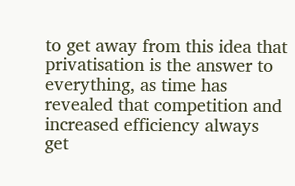to get away from this idea that privatisation is the answer to everything, as time has revealed that competition and increased efficiency always get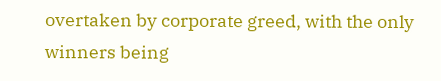overtaken by corporate greed, with the only winners being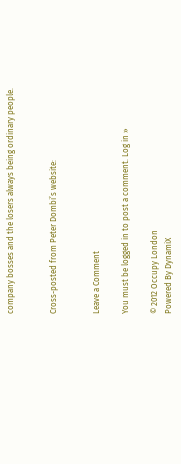company bosses and the losers always being ordinary people.


Cross-posted from Peter Dombi’s website:


Leave a Comment

You must be logged in to post a comment. Log in »

© 2012 Occupy London
Powered By DynamiX